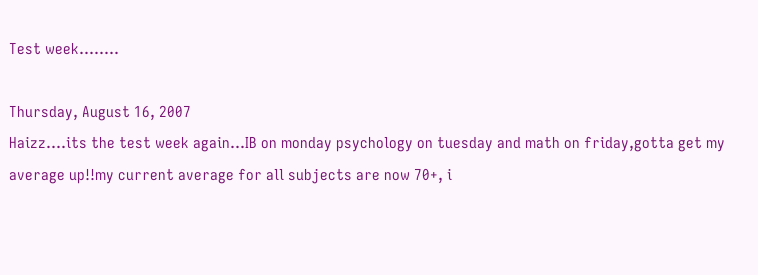Test week........

Thursday, August 16, 2007
Haizz....its the test week again...IB on monday psychology on tuesday and math on friday,gotta get my average up!!my current average for all subjects are now 70+, i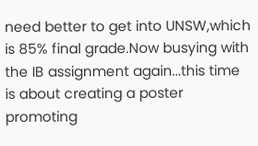need better to get into UNSW,which is 85% final grade.Now busying with the IB assignment again...this time is about creating a poster promoting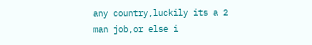any country,luckily its a 2 man job,or else i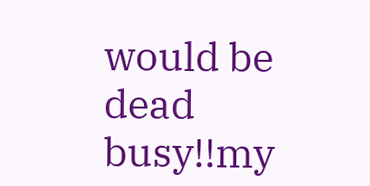would be dead busy!!my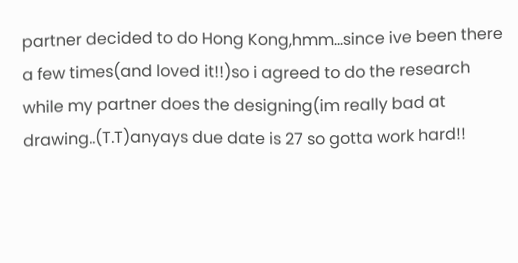partner decided to do Hong Kong,hmm...since ive been there a few times(and loved it!!)so i agreed to do the research while my partner does the designing(im really bad at drawing..(T.T)anyays due date is 27 so gotta work hard!!